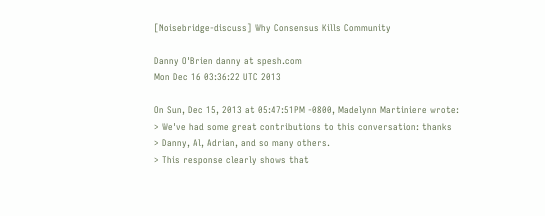[Noisebridge-discuss] Why Consensus Kills Community

Danny O'Brien danny at spesh.com
Mon Dec 16 03:36:22 UTC 2013

On Sun, Dec 15, 2013 at 05:47:51PM -0800, Madelynn Martiniere wrote:
> We've had some great contributions to this conversation: thanks
> Danny, Al, Adrian, and so many others.
> This response clearly shows that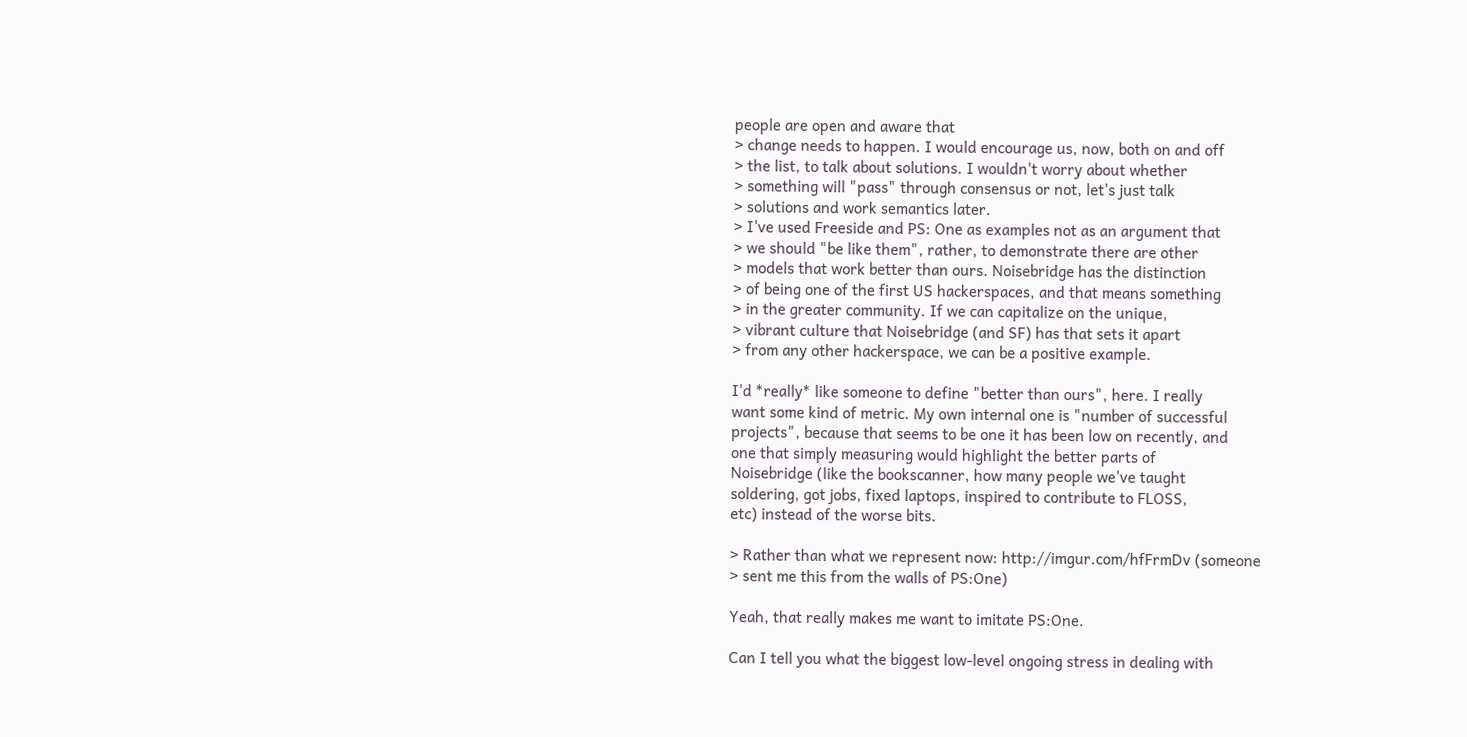people are open and aware that
> change needs to happen. I would encourage us, now, both on and off
> the list, to talk about solutions. I wouldn't worry about whether
> something will "pass" through consensus or not, let's just talk
> solutions and work semantics later.
> I've used Freeside and PS: One as examples not as an argument that
> we should "be like them", rather, to demonstrate there are other
> models that work better than ours. Noisebridge has the distinction
> of being one of the first US hackerspaces, and that means something
> in the greater community. If we can capitalize on the unique,
> vibrant culture that Noisebridge (and SF) has that sets it apart
> from any other hackerspace, we can be a positive example.

I'd *really* like someone to define "better than ours", here. I really
want some kind of metric. My own internal one is "number of successful
projects", because that seems to be one it has been low on recently, and
one that simply measuring would highlight the better parts of
Noisebridge (like the bookscanner, how many people we've taught
soldering, got jobs, fixed laptops, inspired to contribute to FLOSS,
etc) instead of the worse bits.

> Rather than what we represent now: http://imgur.com/hfFrmDv (someone
> sent me this from the walls of PS:One)

Yeah, that really makes me want to imitate PS:One.

Can I tell you what the biggest low-level ongoing stress in dealing with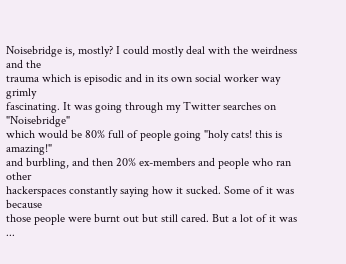Noisebridge is, mostly? I could mostly deal with the weirdness and the
trauma which is episodic and in its own social worker way grimly
fascinating. It was going through my Twitter searches on "Noisebridge"
which would be 80% full of people going "holy cats! this is amazing!"
and burbling, and then 20% ex-members and people who ran other
hackerspaces constantly saying how it sucked. Some of it was because
those people were burnt out but still cared. But a lot of it was ...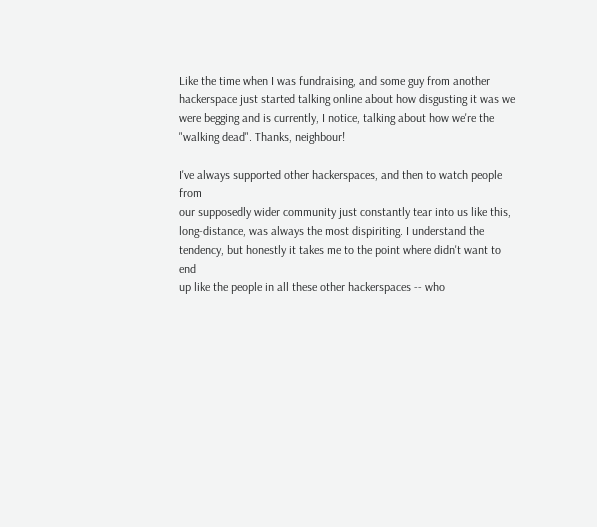Like the time when I was fundraising, and some guy from another
hackerspace just started talking online about how disgusting it was we
were begging and is currently, I notice, talking about how we're the
"walking dead". Thanks, neighbour!

I've always supported other hackerspaces, and then to watch people from
our supposedly wider community just constantly tear into us like this,
long-distance, was always the most dispiriting. I understand the
tendency, but honestly it takes me to the point where didn't want to end
up like the people in all these other hackerspaces -- who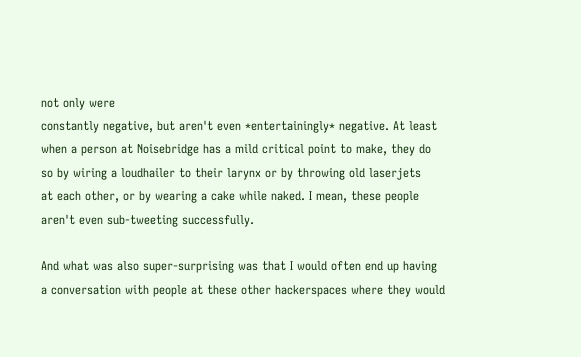not only were
constantly negative, but aren't even *entertainingly* negative. At least
when a person at Noisebridge has a mild critical point to make, they do
so by wiring a loudhailer to their larynx or by throwing old laserjets
at each other, or by wearing a cake while naked. I mean, these people
aren't even sub-tweeting successfully.

And what was also super-surprising was that I would often end up having
a conversation with people at these other hackerspaces where they would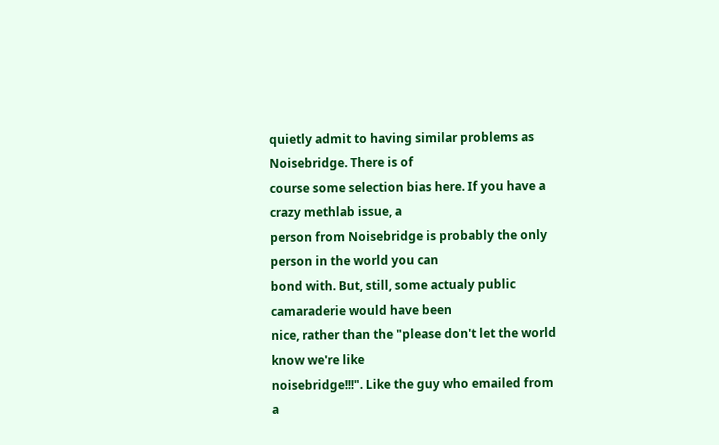quietly admit to having similar problems as Noisebridge. There is of
course some selection bias here. If you have a crazy methlab issue, a
person from Noisebridge is probably the only person in the world you can
bond with. But, still, some actualy public camaraderie would have been
nice, rather than the "please don't let the world know we're like
noisebridge!!!". Like the guy who emailed from a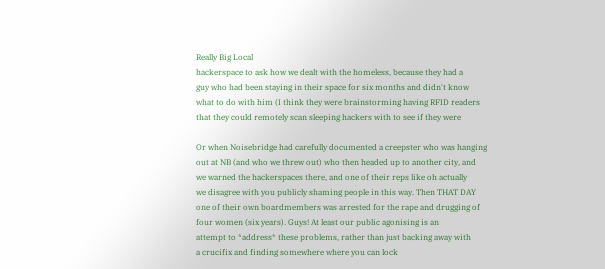Really Big Local
hackerspace to ask how we dealt with the homeless, because they had a
guy who had been staying in their space for six months and didn't know
what to do with him (I think they were brainstorming having RFID readers
that they could remotely scan sleeping hackers with to see if they were

Or when Noisebridge had carefully documented a creepster who was hanging
out at NB (and who we threw out) who then headed up to another city, and
we warned the hackerspaces there, and one of their reps like oh actually
we disagree with you publicly shaming people in this way. Then THAT DAY
one of their own boardmembers was arrested for the rape and drugging of
four women (six years). Guys! At least our public agonising is an
attempt to *address* these problems, rather than just backing away with
a crucifix and finding somewhere where you can lock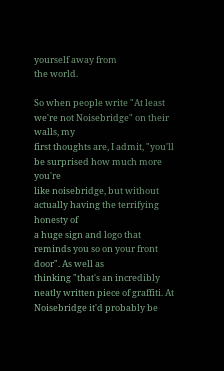yourself away from
the world.

So when people write "At least we're not Noisebridge" on their walls, my
first thoughts are, I admit, "you'll be surprised how much more you're
like noisebridge, but without actually having the terrifying honesty of
a huge sign and logo that reminds you so on your front door". As well as
thinking "that's an incredibly neatly written piece of graffiti. At
Noisebridge it'd probably be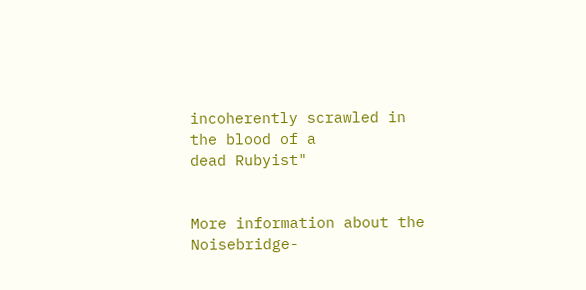incoherently scrawled in the blood of a
dead Rubyist"


More information about the Noisebridge-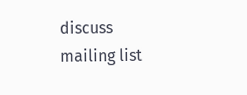discuss mailing list